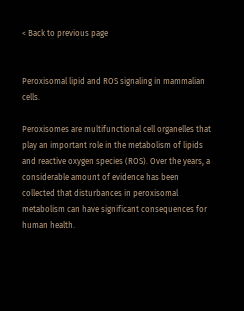< Back to previous page


Peroxisomal lipid and ROS signaling in mammalian cells.

Peroxisomes are multifunctional cell organelles that play an important role in the metabolism of lipids and reactive oxygen species (ROS). Over the years, a considerable amount of evidence has been collected that disturbances in peroxisomal metabolism can have significant consequences for human health.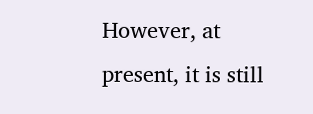However, at present, it is still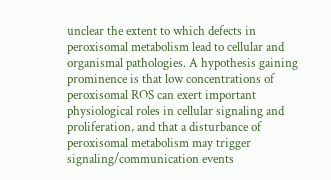unclear the extent to which defects in peroxisomal metabolism lead to cellular and organismal pathologies. A hypothesis gaining prominence is that low concentrations of peroxisomal ROS can exert important physiological roles in cellular signaling and proliferation, and that a disturbance of peroxisomal metabolism may trigger signaling/communication events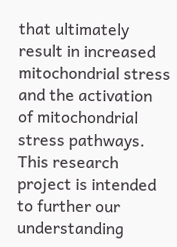that ultimately result in increased mitochondrial stress and the activation of mitochondrial stress pathways. This research project is intended to further our understanding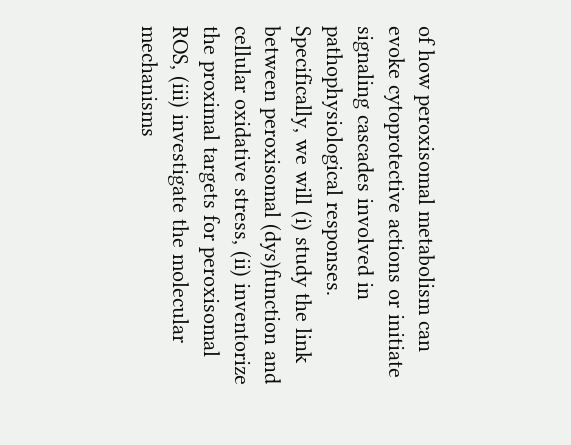of how peroxisomal metabolism can evoke cytoprotective actions or initiate signaling cascades involved in pathophysiological responses. Specifically, we will (i) study the link between peroxisomal (dys)function and cellular oxidative stress, (ii) inventorize the proximal targets for peroxisomal ROS, (iii) investigate the molecular mechanisms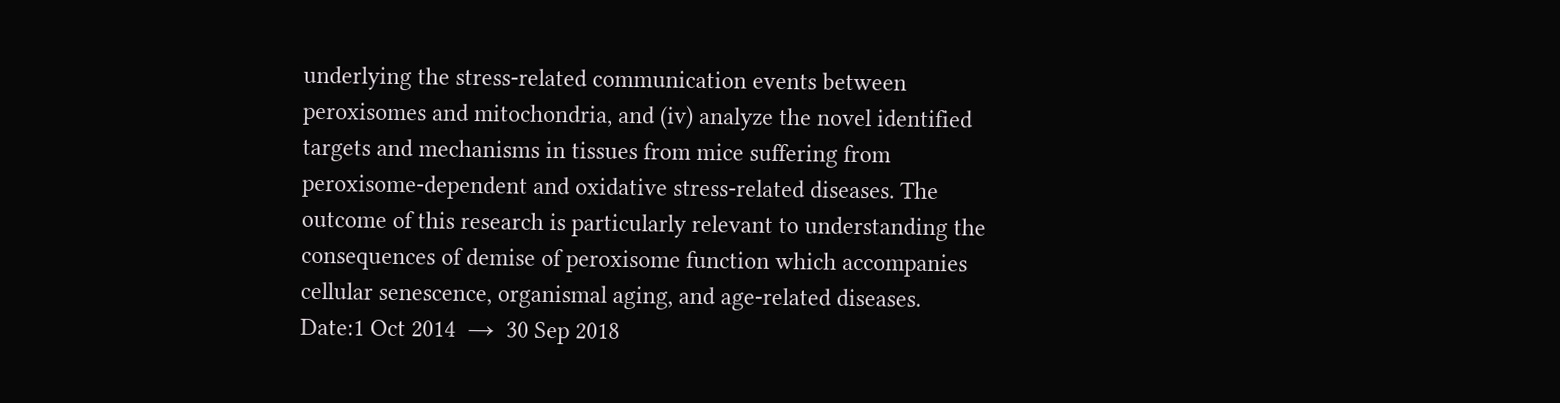underlying the stress-related communication events between peroxisomes and mitochondria, and (iv) analyze the novel identified targets and mechanisms in tissues from mice suffering from peroxisome-dependent and oxidative stress-related diseases. The outcome of this research is particularly relevant to understanding the consequences of demise of peroxisome function which accompanies cellular senescence, organismal aging, and age-related diseases.
Date:1 Oct 2014  →  30 Sep 2018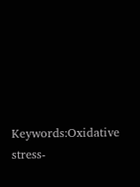Keywords:Oxidative stress-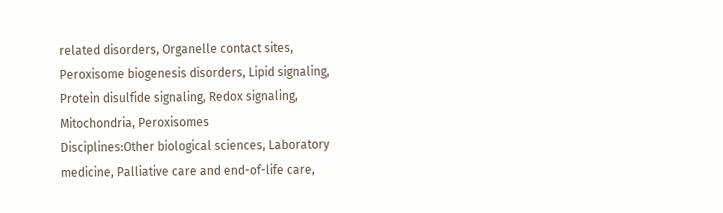related disorders, Organelle contact sites, Peroxisome biogenesis disorders, Lipid signaling, Protein disulfide signaling, Redox signaling, Mitochondria, Peroxisomes
Disciplines:Other biological sciences, Laboratory medicine, Palliative care and end-of-life care,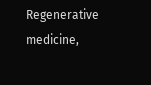Regenerative medicine,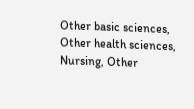Other basic sciences, Other health sciences, Nursing, Other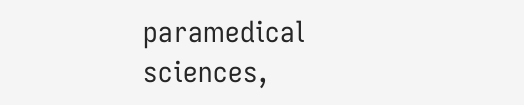paramedical sciences,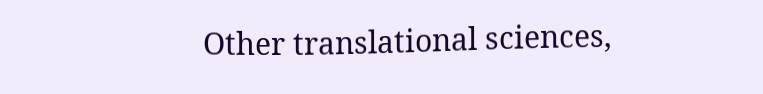Other translational sciences,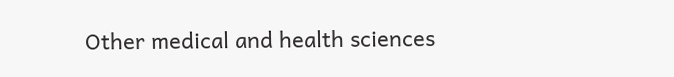Other medical and health sciences